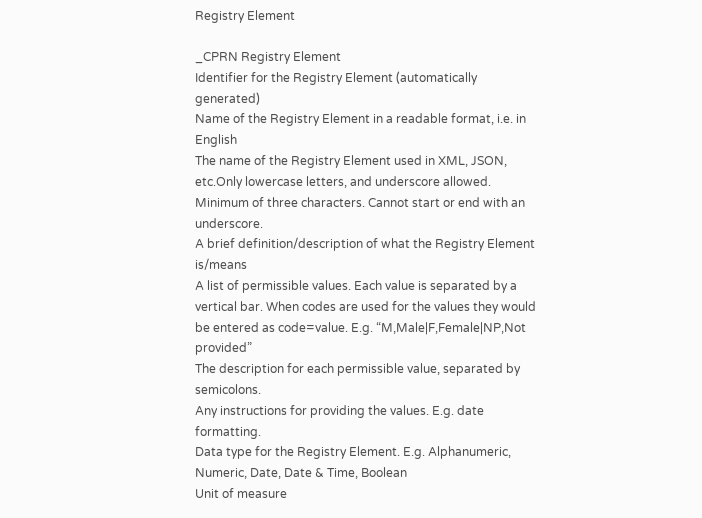Registry Element

_CPRN Registry Element
Identifier for the Registry Element (automatically generated)
Name of the Registry Element in a readable format, i.e. in English
The name of the Registry Element used in XML, JSON, etc.Only lowercase letters, and underscore allowed. Minimum of three characters. Cannot start or end with an underscore.
A brief definition/description of what the Registry Element is/means
A list of permissible values. Each value is separated by a vertical bar. When codes are used for the values they would be entered as code=value. E.g. “M,Male|F,Female|NP,Not provided”
The description for each permissible value, separated by semicolons.
Any instructions for providing the values. E.g. date formatting.
Data type for the Registry Element. E.g. Alphanumeric, Numeric, Date, Date & Time, Boolean
Unit of measure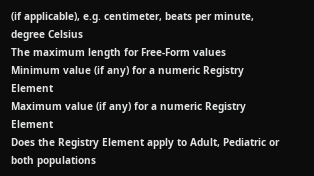(if applicable), e.g. centimeter, beats per minute, degree Celsius
The maximum length for Free-Form values
Minimum value (if any) for a numeric Registry Element
Maximum value (if any) for a numeric Registry Element
Does the Registry Element apply to Adult, Pediatric or both populations